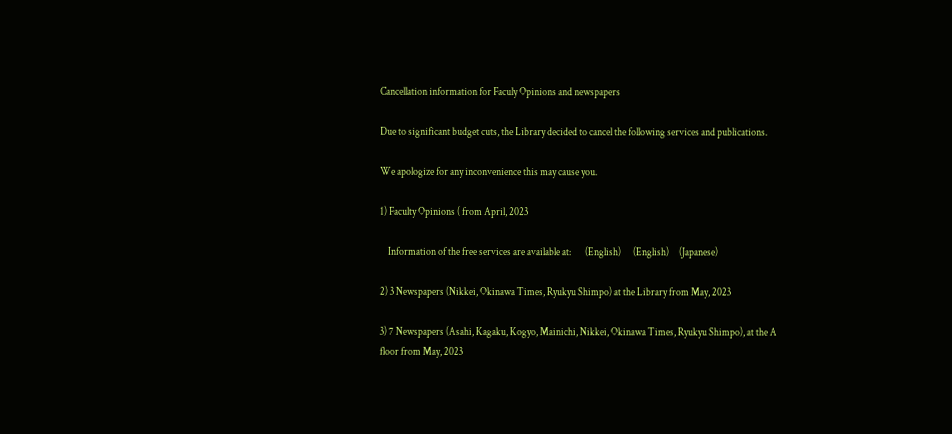Cancellation information for Faculy Opinions and newspapers

Due to significant budget cuts, the Library decided to cancel the following services and publications.

We apologize for any inconvenience this may cause you.

1) Faculty Opinions ( from April, 2023

    Information of the free services are available at:       (English)      (English)     (Japanese)

2) 3 Newspapers (Nikkei, Okinawa Times, Ryukyu Shimpo) at the Library from May, 2023

3) 7 Newspapers (Asahi, Kagaku, Kogyo, Mainichi, Nikkei, Okinawa Times, Ryukyu Shimpo), at the A floor from May, 2023